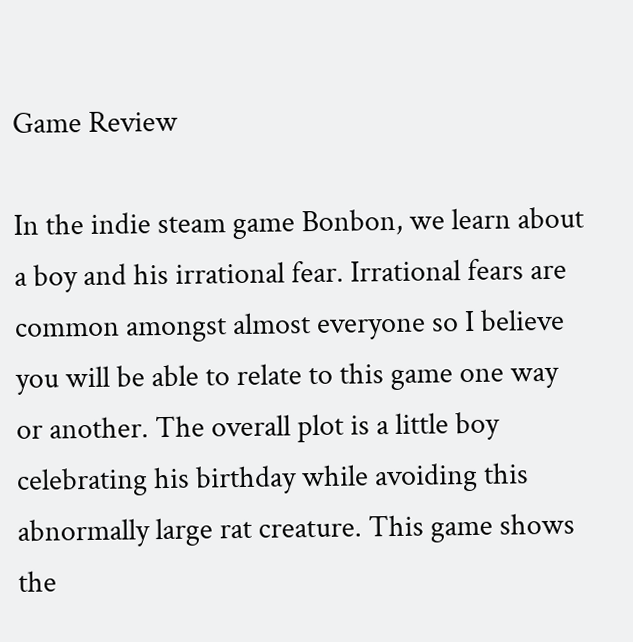Game Review

In the indie steam game Bonbon, we learn about a boy and his irrational fear. Irrational fears are common amongst almost everyone so I believe you will be able to relate to this game one way or another. The overall plot is a little boy celebrating his birthday while avoiding this abnormally large rat creature. This game shows the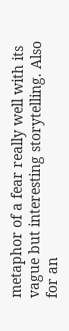metaphor of a fear really well with its vague but interesting storytelling. Also for an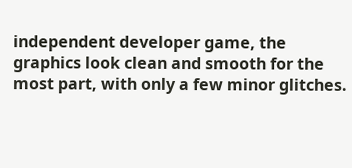independent developer game, the graphics look clean and smooth for the most part, with only a few minor glitches.